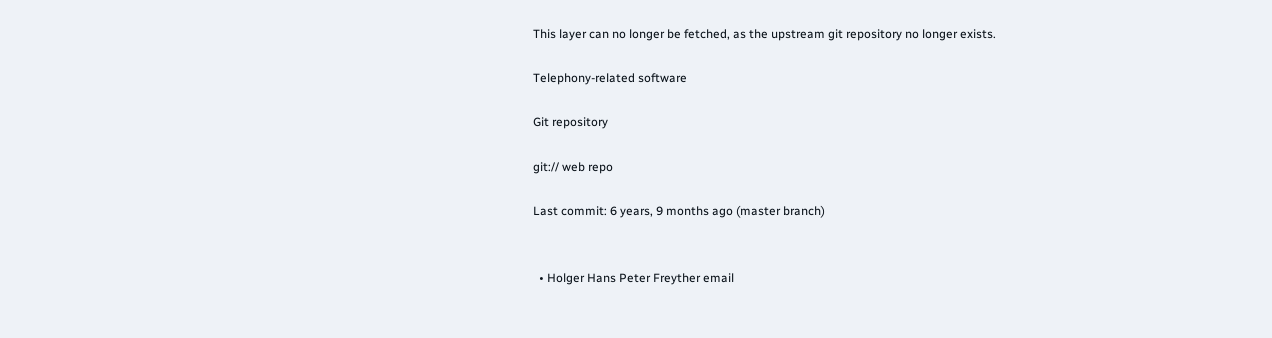This layer can no longer be fetched, as the upstream git repository no longer exists.

Telephony-related software

Git repository

git:// web repo

Last commit: 6 years, 9 months ago (master branch)


  • Holger Hans Peter Freyther email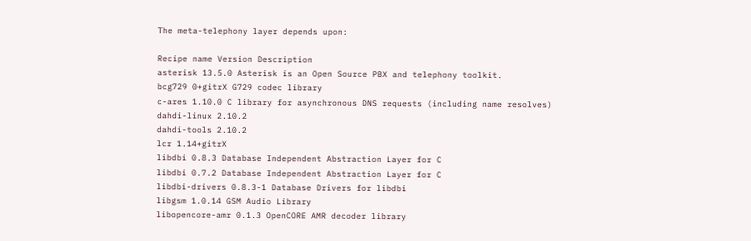The meta-telephony layer depends upon:

Recipe name Version Description
asterisk 13.5.0 Asterisk is an Open Source PBX and telephony toolkit.
bcg729 0+gitrX G729 codec library
c-ares 1.10.0 C library for asynchronous DNS requests (including name resolves)
dahdi-linux 2.10.2
dahdi-tools 2.10.2
lcr 1.14+gitrX
libdbi 0.8.3 Database Independent Abstraction Layer for C
libdbi 0.7.2 Database Independent Abstraction Layer for C
libdbi-drivers 0.8.3-1 Database Drivers for libdbi
libgsm 1.0.14 GSM Audio Library
libopencore-amr 0.1.3 OpenCORE AMR decoder library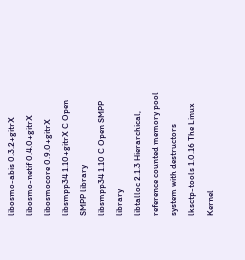libosmo-abis 0.3.2+gitrX
libosmo-netif 0.4.0+gitrX
libosmocore 0.9.0+gitrX
libsmpp34 1.10+gitrX C Open SMPP library
libsmpp34 1.10 C Open SMPP library
libtalloc 2.1.3 Hierarchical, reference counted memory pool system with destructors
lksctp-tools 1.0.16 The Linux Kernel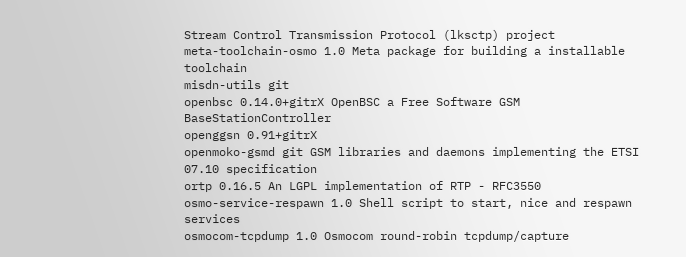Stream Control Transmission Protocol (lksctp) project
meta-toolchain-osmo 1.0 Meta package for building a installable toolchain
misdn-utils git
openbsc 0.14.0+gitrX OpenBSC a Free Software GSM BaseStationController
openggsn 0.91+gitrX
openmoko-gsmd git GSM libraries and daemons implementing the ETSI 07.10 specification
ortp 0.16.5 An LGPL implementation of RTP - RFC3550
osmo-service-respawn 1.0 Shell script to start, nice and respawn services
osmocom-tcpdump 1.0 Osmocom round-robin tcpdump/capture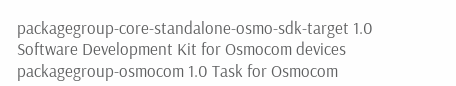packagegroup-core-standalone-osmo-sdk-target 1.0 Software Development Kit for Osmocom devices
packagegroup-osmocom 1.0 Task for Osmocom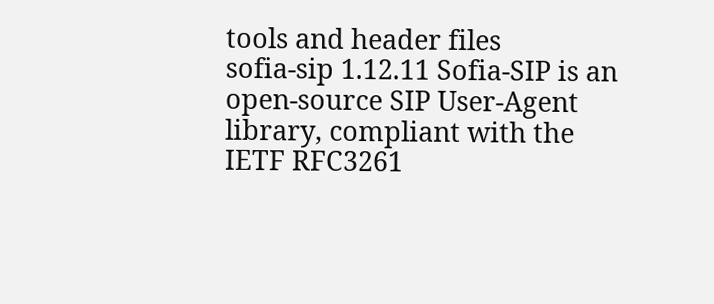tools and header files
sofia-sip 1.12.11 Sofia-SIP is an open-source SIP User-Agent library, compliant with the IETF RFC3261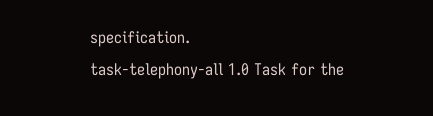specification.
task-telephony-all 1.0 Task for the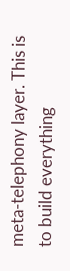meta-telephony layer. This is to build everything